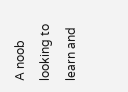A noob looking to learn and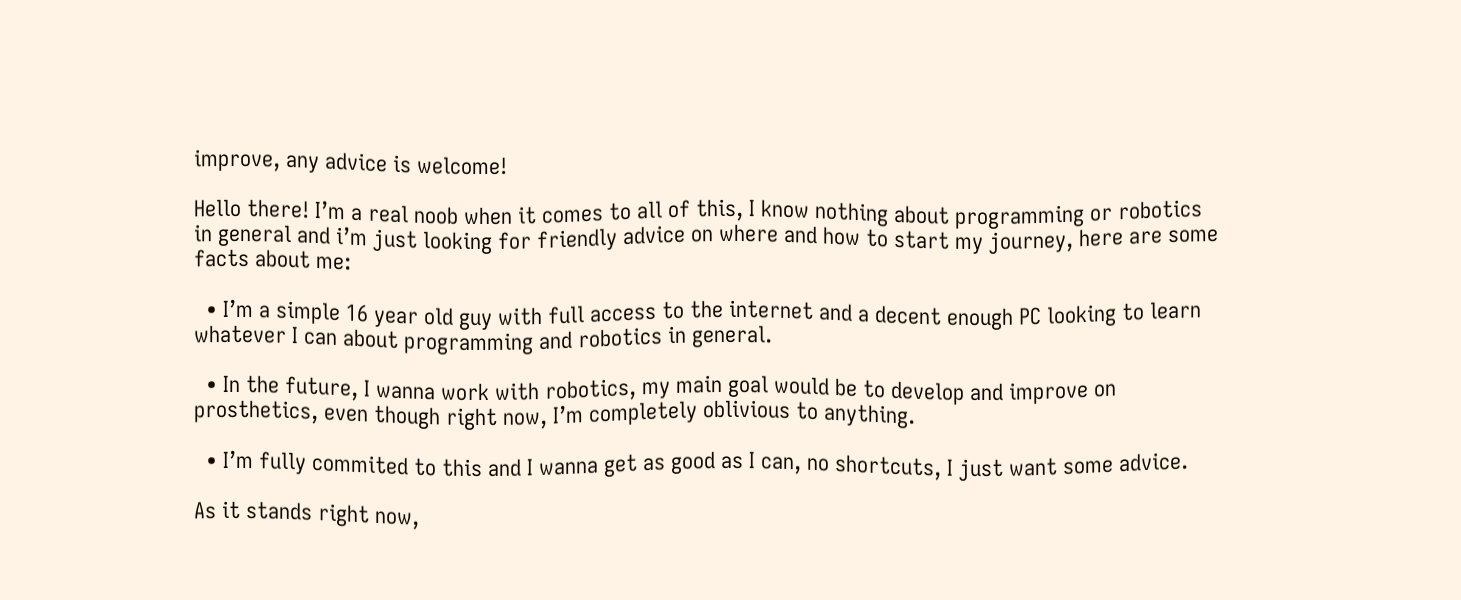improve, any advice is welcome!

Hello there! I’m a real noob when it comes to all of this, I know nothing about programming or robotics in general and i’m just looking for friendly advice on where and how to start my journey, here are some facts about me:

  • I’m a simple 16 year old guy with full access to the internet and a decent enough PC looking to learn whatever I can about programming and robotics in general.

  • In the future, I wanna work with robotics, my main goal would be to develop and improve on prosthetics, even though right now, I’m completely oblivious to anything.

  • I’m fully commited to this and I wanna get as good as I can, no shortcuts, I just want some advice.

As it stands right now,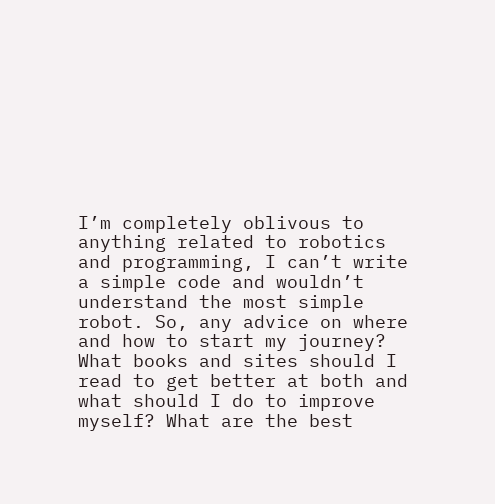I’m completely oblivous to anything related to robotics and programming, I can’t write a simple code and wouldn’t understand the most simple robot. So, any advice on where and how to start my journey? What books and sites should I read to get better at both and what should I do to improve myself? What are the best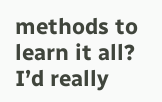methods to learn it all? I’d really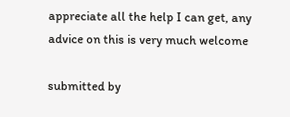appreciate all the help I can get, any advice on this is very much welcome

submitted by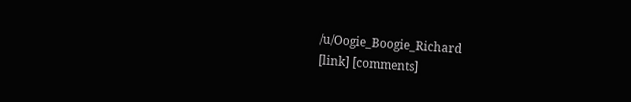/u/Oogie_Boogie_Richard
[link] [comments]